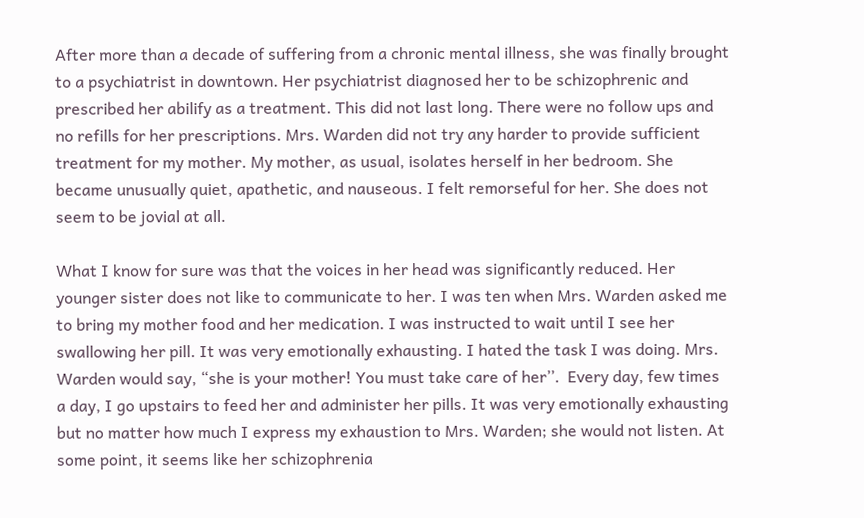After more than a decade of suffering from a chronic mental illness, she was finally brought to a psychiatrist in downtown. Her psychiatrist diagnosed her to be schizophrenic and prescribed her abilify as a treatment. This did not last long. There were no follow ups and no refills for her prescriptions. Mrs. Warden did not try any harder to provide sufficient treatment for my mother. My mother, as usual, isolates herself in her bedroom. She became unusually quiet, apathetic, and nauseous. I felt remorseful for her. She does not seem to be jovial at all.

What I know for sure was that the voices in her head was significantly reduced. Her younger sister does not like to communicate to her. I was ten when Mrs. Warden asked me to bring my mother food and her medication. I was instructed to wait until I see her swallowing her pill. It was very emotionally exhausting. I hated the task I was doing. Mrs. Warden would say, “she is your mother! You must take care of her’’.  Every day, few times a day, I go upstairs to feed her and administer her pills. It was very emotionally exhausting but no matter how much I express my exhaustion to Mrs. Warden; she would not listen. At some point, it seems like her schizophrenia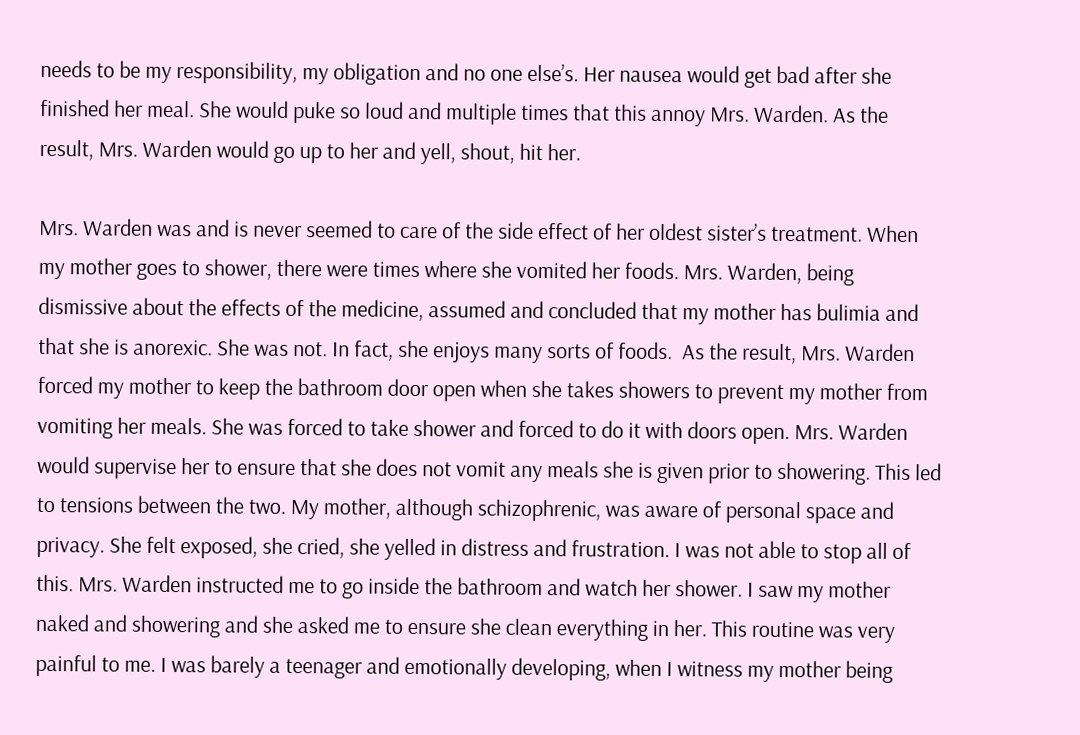needs to be my responsibility, my obligation and no one else’s. Her nausea would get bad after she finished her meal. She would puke so loud and multiple times that this annoy Mrs. Warden. As the result, Mrs. Warden would go up to her and yell, shout, hit her.

Mrs. Warden was and is never seemed to care of the side effect of her oldest sister’s treatment. When my mother goes to shower, there were times where she vomited her foods. Mrs. Warden, being dismissive about the effects of the medicine, assumed and concluded that my mother has bulimia and that she is anorexic. She was not. In fact, she enjoys many sorts of foods.  As the result, Mrs. Warden forced my mother to keep the bathroom door open when she takes showers to prevent my mother from vomiting her meals. She was forced to take shower and forced to do it with doors open. Mrs. Warden would supervise her to ensure that she does not vomit any meals she is given prior to showering. This led to tensions between the two. My mother, although schizophrenic, was aware of personal space and privacy. She felt exposed, she cried, she yelled in distress and frustration. I was not able to stop all of this. Mrs. Warden instructed me to go inside the bathroom and watch her shower. I saw my mother naked and showering and she asked me to ensure she clean everything in her. This routine was very painful to me. I was barely a teenager and emotionally developing, when I witness my mother being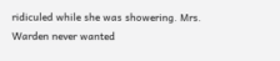ridiculed while she was showering. Mrs. Warden never wanted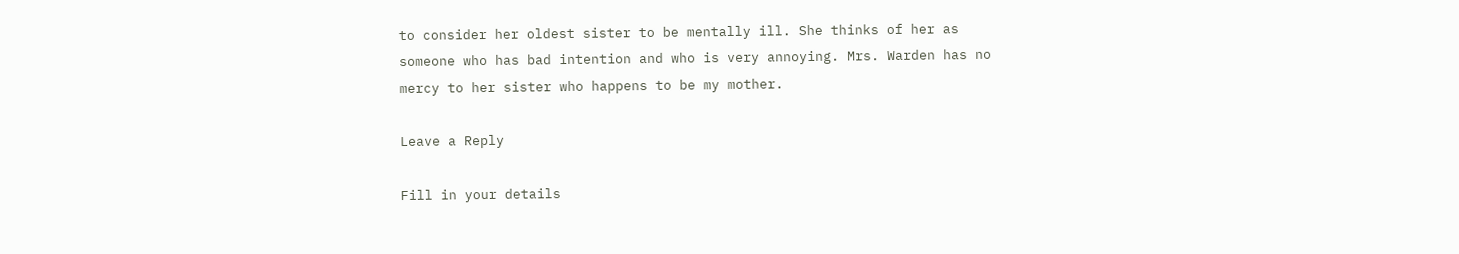to consider her oldest sister to be mentally ill. She thinks of her as someone who has bad intention and who is very annoying. Mrs. Warden has no mercy to her sister who happens to be my mother.

Leave a Reply

Fill in your details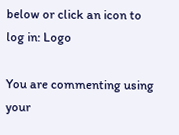below or click an icon to log in: Logo

You are commenting using your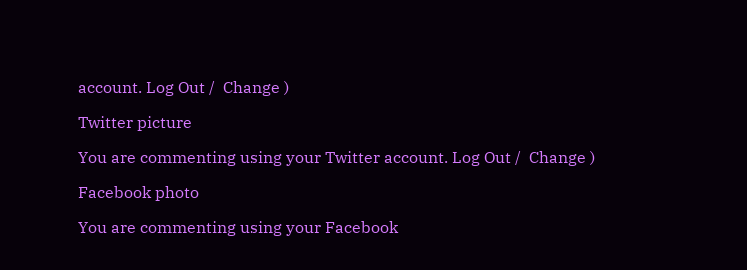account. Log Out /  Change )

Twitter picture

You are commenting using your Twitter account. Log Out /  Change )

Facebook photo

You are commenting using your Facebook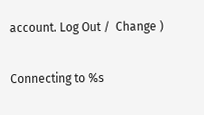account. Log Out /  Change )

Connecting to %s